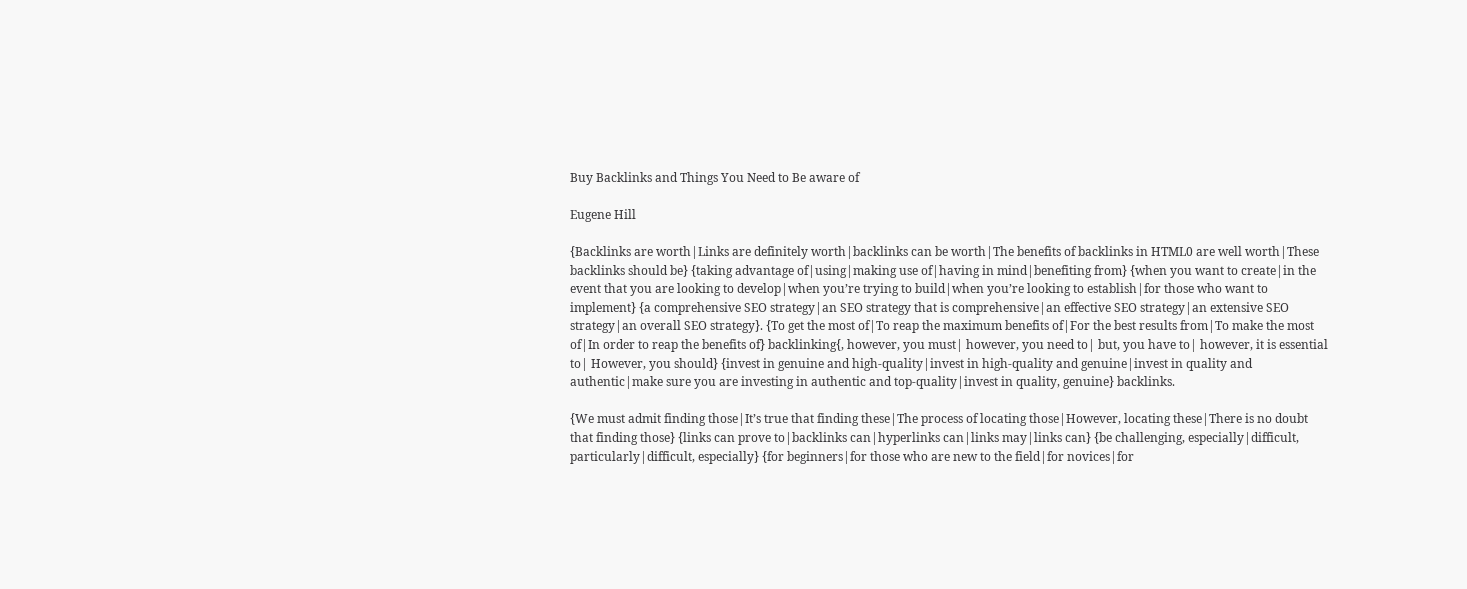Buy Backlinks and Things You Need to Be aware of

Eugene Hill

{Backlinks are worth|Links are definitely worth|backlinks can be worth|The benefits of backlinks in HTML0 are well worth|These backlinks should be} {taking advantage of|using|making use of|having in mind|benefiting from} {when you want to create|in the event that you are looking to develop|when you’re trying to build|when you’re looking to establish|for those who want to implement} {a comprehensive SEO strategy|an SEO strategy that is comprehensive|an effective SEO strategy|an extensive SEO strategy|an overall SEO strategy}. {To get the most of|To reap the maximum benefits of|For the best results from|To make the most of|In order to reap the benefits of} backlinking{, however, you must| however, you need to| but, you have to| however, it is essential to| However, you should} {invest in genuine and high-quality|invest in high-quality and genuine|invest in quality and authentic|make sure you are investing in authentic and top-quality|invest in quality, genuine} backlinks.

{We must admit finding those|It’s true that finding these|The process of locating those|However, locating these|There is no doubt that finding those} {links can prove to|backlinks can|hyperlinks can|links may|links can} {be challenging, especially|difficult, particularly|difficult, especially} {for beginners|for those who are new to the field|for novices|for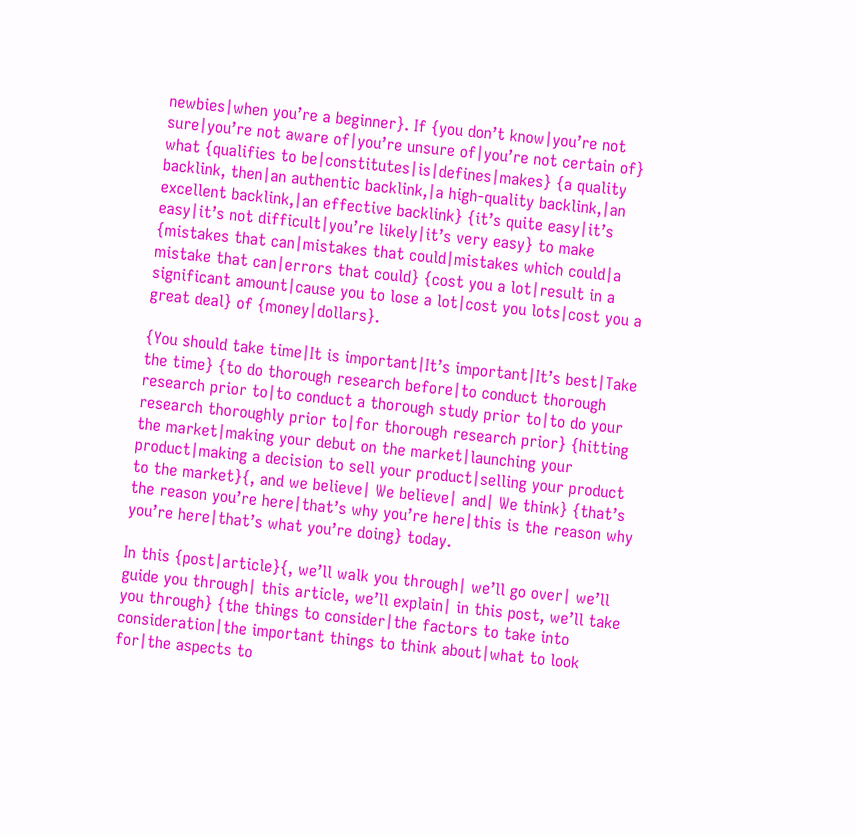newbies|when you’re a beginner}. If {you don’t know|you’re not sure|you’re not aware of|you’re unsure of|you’re not certain of} what {qualifies to be|constitutes|is|defines|makes} {a quality backlink, then|an authentic backlink,|a high-quality backlink,|an excellent backlink,|an effective backlink} {it’s quite easy|it’s easy|it’s not difficult|you’re likely|it’s very easy} to make {mistakes that can|mistakes that could|mistakes which could|a mistake that can|errors that could} {cost you a lot|result in a significant amount|cause you to lose a lot|cost you lots|cost you a great deal} of {money|dollars}.

{You should take time|It is important|It’s important|It’s best|Take the time} {to do thorough research before|to conduct thorough research prior to|to conduct a thorough study prior to|to do your research thoroughly prior to|for thorough research prior} {hitting the market|making your debut on the market|launching your product|making a decision to sell your product|selling your product to the market}{, and we believe| We believe| and| We think} {that’s the reason you’re here|that’s why you’re here|this is the reason why you’re here|that’s what you’re doing} today.

In this {post|article}{, we’ll walk you through| we’ll go over| we’ll guide you through| this article, we’ll explain| in this post, we’ll take you through} {the things to consider|the factors to take into consideration|the important things to think about|what to look for|the aspects to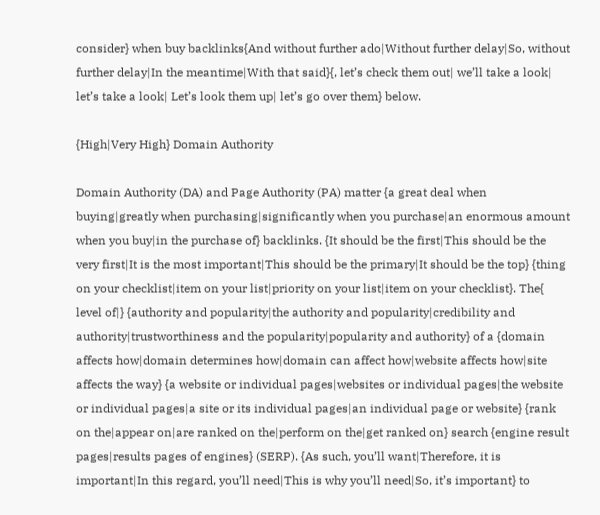consider} when buy backlinks{And without further ado|Without further delay|So, without further delay|In the meantime|With that said}{, let’s check them out| we’ll take a look| let’s take a look| Let’s look them up| let’s go over them} below.

{High|Very High} Domain Authority

Domain Authority (DA) and Page Authority (PA) matter {a great deal when buying|greatly when purchasing|significantly when you purchase|an enormous amount when you buy|in the purchase of} backlinks. {It should be the first|This should be the very first|It is the most important|This should be the primary|It should be the top} {thing on your checklist|item on your list|priority on your list|item on your checklist}. The{ level of|} {authority and popularity|the authority and popularity|credibility and authority|trustworthiness and the popularity|popularity and authority} of a {domain affects how|domain determines how|domain can affect how|website affects how|site affects the way} {a website or individual pages|websites or individual pages|the website or individual pages|a site or its individual pages|an individual page or website} {rank on the|appear on|are ranked on the|perform on the|get ranked on} search {engine result pages|results pages of engines} (SERP). {As such, you’ll want|Therefore, it is important|In this regard, you’ll need|This is why you’ll need|So, it’s important} to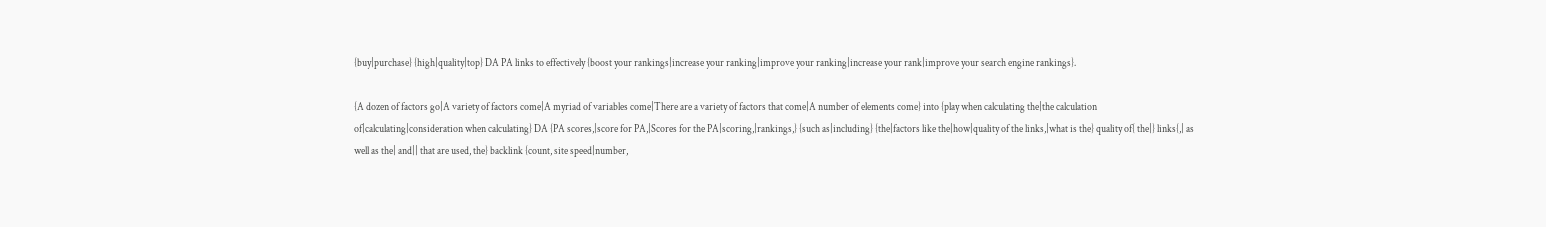{buy|purchase} {high|quality|top} DA PA links to effectively {boost your rankings|increase your ranking|improve your ranking|increase your rank|improve your search engine rankings}.

{A dozen of factors go|A variety of factors come|A myriad of variables come|There are a variety of factors that come|A number of elements come} into {play when calculating the|the calculation of|calculating|consideration when calculating} DA {PA scores,|score for PA,|Scores for the PA|scoring,|rankings,} {such as|including} {the|factors like the|how|quality of the links,|what is the} quality of{ the|} links{,| as well as the| and|| that are used, the} backlink {count, site speed|number,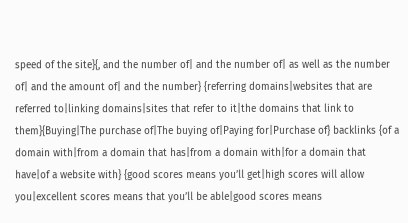speed of the site}{, and the number of| and the number of| as well as the number of| and the amount of| and the number} {referring domains|websites that are referred to|linking domains|sites that refer to it|the domains that link to them}{Buying|The purchase of|The buying of|Paying for|Purchase of} backlinks {of a domain with|from a domain that has|from a domain with|for a domain that have|of a website with} {good scores means you’ll get|high scores will allow you|excellent scores means that you’ll be able|good scores means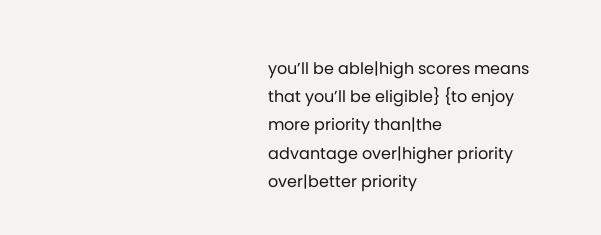you’ll be able|high scores means that you’ll be eligible} {to enjoy more priority than|the advantage over|higher priority over|better priority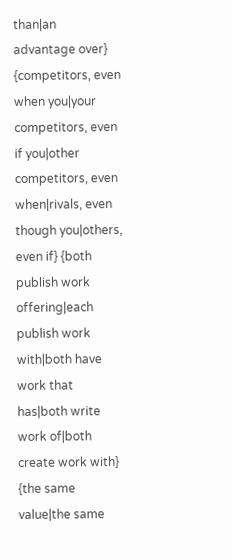than|an advantage over} {competitors, even when you|your competitors, even if you|other competitors, even when|rivals, even though you|others, even if} {both publish work offering|each publish work with|both have work that has|both write work of|both create work with} {the same value|the same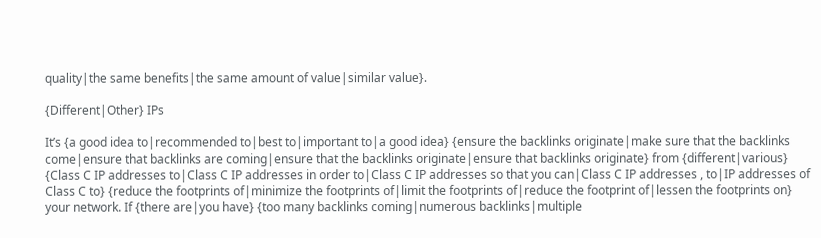quality|the same benefits|the same amount of value|similar value}.

{Different|Other} IPs

It’s {a good idea to|recommended to|best to|important to|a good idea} {ensure the backlinks originate|make sure that the backlinks come|ensure that backlinks are coming|ensure that the backlinks originate|ensure that backlinks originate} from {different|various} {Class C IP addresses to|Class C IP addresses in order to|Class C IP addresses so that you can|Class C IP addresses , to|IP addresses of Class C to} {reduce the footprints of|minimize the footprints of|limit the footprints of|reduce the footprint of|lessen the footprints on} your network. If {there are|you have} {too many backlinks coming|numerous backlinks|multiple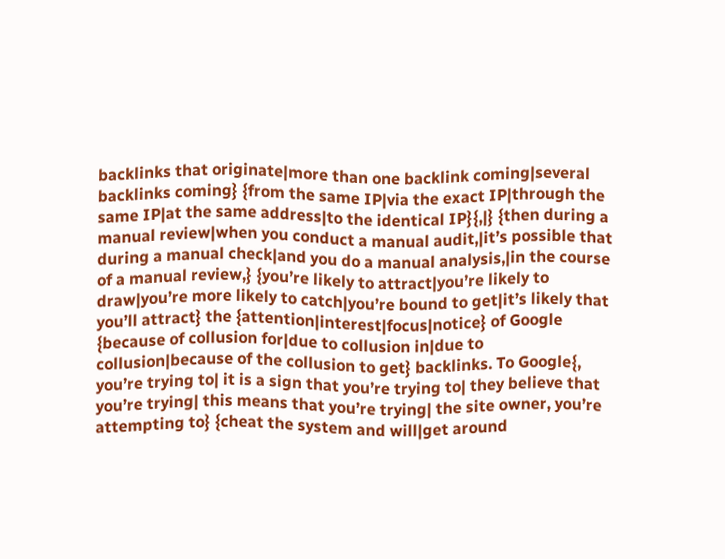backlinks that originate|more than one backlink coming|several backlinks coming} {from the same IP|via the exact IP|through the same IP|at the same address|to the identical IP}{,|} {then during a manual review|when you conduct a manual audit,|it’s possible that during a manual check|and you do a manual analysis,|in the course of a manual review,} {you’re likely to attract|you’re likely to draw|you’re more likely to catch|you’re bound to get|it’s likely that you’ll attract} the {attention|interest|focus|notice} of Google {because of collusion for|due to collusion in|due to collusion|because of the collusion to get} backlinks. To Google{, you’re trying to| it is a sign that you’re trying to| they believe that you’re trying| this means that you’re trying| the site owner, you’re attempting to} {cheat the system and will|get around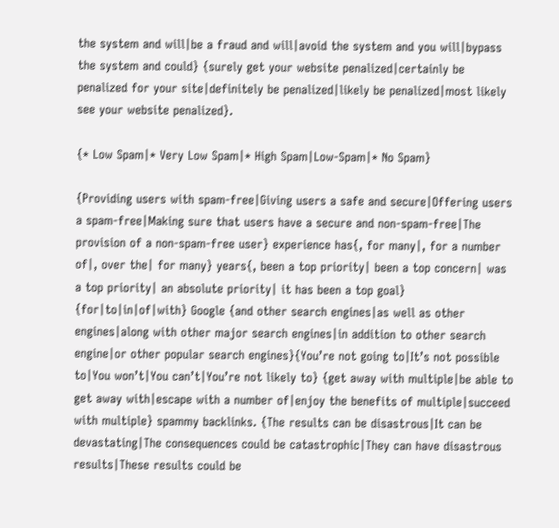the system and will|be a fraud and will|avoid the system and you will|bypass the system and could} {surely get your website penalized|certainly be penalized for your site|definitely be penalized|likely be penalized|most likely see your website penalized}.

{* Low Spam|* Very Low Spam|* High Spam|Low-Spam|* No Spam}

{Providing users with spam-free|Giving users a safe and secure|Offering users a spam-free|Making sure that users have a secure and non-spam-free|The provision of a non-spam-free user} experience has{, for many|, for a number of|, over the| for many} years{, been a top priority| been a top concern| was a top priority| an absolute priority| it has been a top goal} {for|to|in|of|with} Google {and other search engines|as well as other engines|along with other major search engines|in addition to other search engine|or other popular search engines}{You’re not going to|It’s not possible to|You won’t|You can’t|You’re not likely to} {get away with multiple|be able to get away with|escape with a number of|enjoy the benefits of multiple|succeed with multiple} spammy backlinks. {The results can be disastrous|It can be devastating|The consequences could be catastrophic|They can have disastrous results|These results could be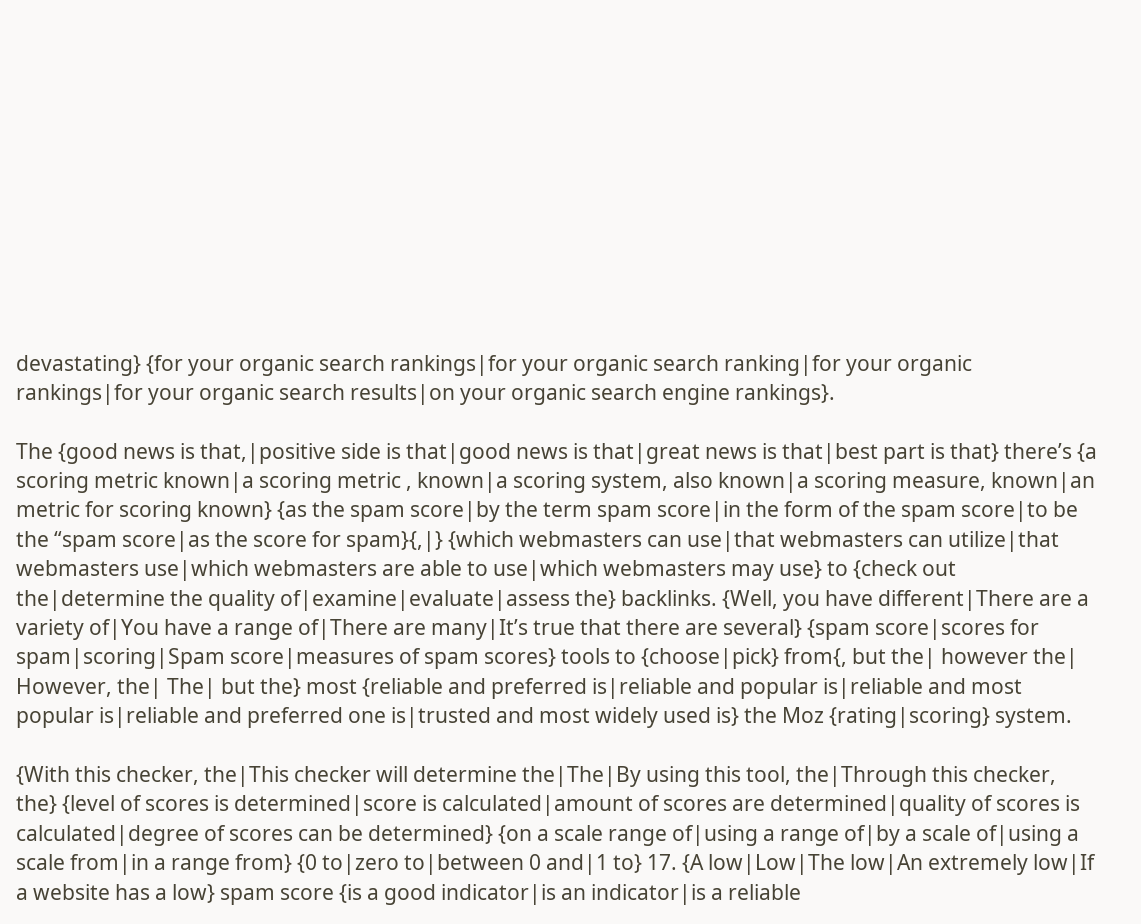devastating} {for your organic search rankings|for your organic search ranking|for your organic rankings|for your organic search results|on your organic search engine rankings}.

The {good news is that,|positive side is that|good news is that|great news is that|best part is that} there’s {a scoring metric known|a scoring metric , known|a scoring system, also known|a scoring measure, known|an metric for scoring known} {as the spam score|by the term spam score|in the form of the spam score|to be the “spam score|as the score for spam}{,|} {which webmasters can use|that webmasters can utilize|that webmasters use|which webmasters are able to use|which webmasters may use} to {check out the|determine the quality of|examine|evaluate|assess the} backlinks. {Well, you have different|There are a variety of|You have a range of|There are many|It’s true that there are several} {spam score|scores for spam|scoring|Spam score|measures of spam scores} tools to {choose|pick} from{, but the| however the| However, the| The| but the} most {reliable and preferred is|reliable and popular is|reliable and most popular is|reliable and preferred one is|trusted and most widely used is} the Moz {rating|scoring} system.

{With this checker, the|This checker will determine the|The|By using this tool, the|Through this checker, the} {level of scores is determined|score is calculated|amount of scores are determined|quality of scores is calculated|degree of scores can be determined} {on a scale range of|using a range of|by a scale of|using a scale from|in a range from} {0 to|zero to|between 0 and|1 to} 17. {A low|Low|The low|An extremely low|If a website has a low} spam score {is a good indicator|is an indicator|is a reliable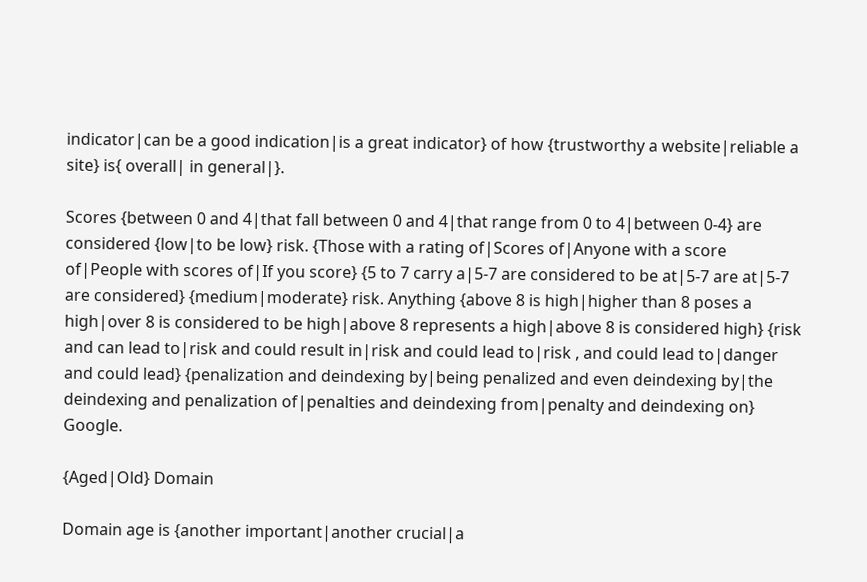indicator|can be a good indication|is a great indicator} of how {trustworthy a website|reliable a site} is{ overall| in general|}.

Scores {between 0 and 4|that fall between 0 and 4|that range from 0 to 4|between 0-4} are considered {low|to be low} risk. {Those with a rating of|Scores of|Anyone with a score of|People with scores of|If you score} {5 to 7 carry a|5-7 are considered to be at|5-7 are at|5-7 are considered} {medium|moderate} risk. Anything {above 8 is high|higher than 8 poses a high|over 8 is considered to be high|above 8 represents a high|above 8 is considered high} {risk and can lead to|risk and could result in|risk and could lead to|risk , and could lead to|danger and could lead} {penalization and deindexing by|being penalized and even deindexing by|the deindexing and penalization of|penalties and deindexing from|penalty and deindexing on} Google.

{Aged|Old} Domain

Domain age is {another important|another crucial|a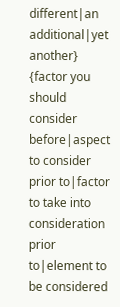different|an additional|yet another} {factor you should consider before|aspect to consider prior to|factor to take into consideration prior to|element to be considered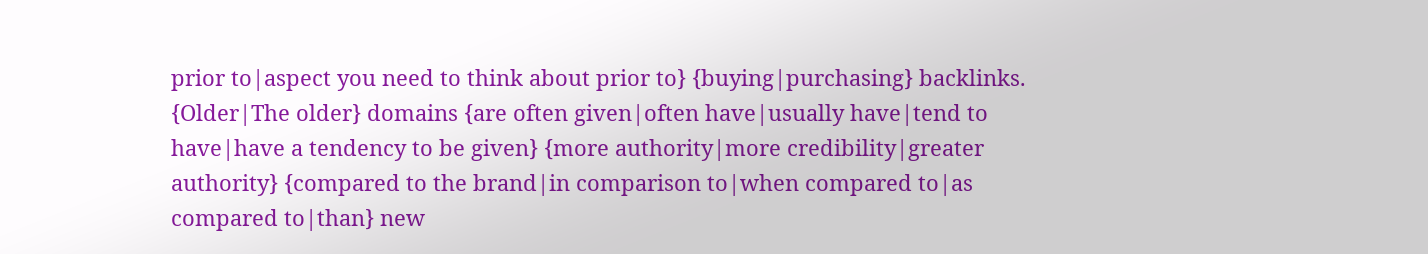prior to|aspect you need to think about prior to} {buying|purchasing} backlinks. {Older|The older} domains {are often given|often have|usually have|tend to have|have a tendency to be given} {more authority|more credibility|greater authority} {compared to the brand|in comparison to|when compared to|as compared to|than} new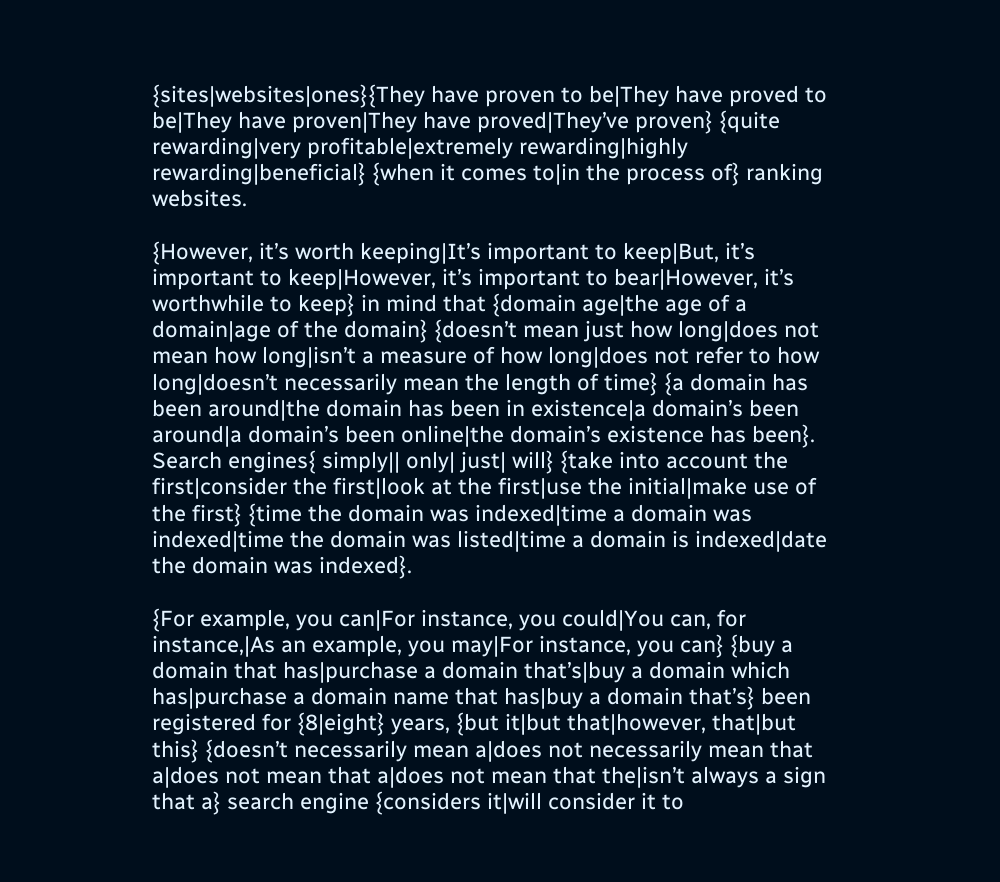{sites|websites|ones}{They have proven to be|They have proved to be|They have proven|They have proved|They’ve proven} {quite rewarding|very profitable|extremely rewarding|highly rewarding|beneficial} {when it comes to|in the process of} ranking websites.

{However, it’s worth keeping|It’s important to keep|But, it’s important to keep|However, it’s important to bear|However, it’s worthwhile to keep} in mind that {domain age|the age of a domain|age of the domain} {doesn’t mean just how long|does not mean how long|isn’t a measure of how long|does not refer to how long|doesn’t necessarily mean the length of time} {a domain has been around|the domain has been in existence|a domain’s been around|a domain’s been online|the domain’s existence has been}. Search engines{ simply|| only| just| will} {take into account the first|consider the first|look at the first|use the initial|make use of the first} {time the domain was indexed|time a domain was indexed|time the domain was listed|time a domain is indexed|date the domain was indexed}.

{For example, you can|For instance, you could|You can, for instance,|As an example, you may|For instance, you can} {buy a domain that has|purchase a domain that’s|buy a domain which has|purchase a domain name that has|buy a domain that’s} been registered for {8|eight} years, {but it|but that|however, that|but this} {doesn’t necessarily mean a|does not necessarily mean that a|does not mean that a|does not mean that the|isn’t always a sign that a} search engine {considers it|will consider it to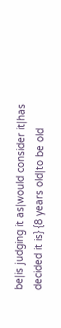be|is judging it as|would consider it|has decided it is} {8 years old|to be old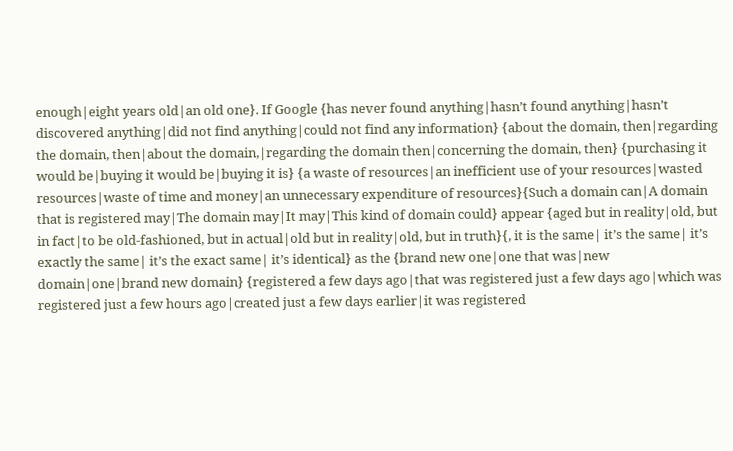enough|eight years old|an old one}. If Google {has never found anything|hasn’t found anything|hasn’t discovered anything|did not find anything|could not find any information} {about the domain, then|regarding the domain, then|about the domain,|regarding the domain then|concerning the domain, then} {purchasing it would be|buying it would be|buying it is} {a waste of resources|an inefficient use of your resources|wasted resources|waste of time and money|an unnecessary expenditure of resources}{Such a domain can|A domain that is registered may|The domain may|It may|This kind of domain could} appear {aged but in reality|old, but in fact|to be old-fashioned, but in actual|old but in reality|old, but in truth}{, it is the same| it’s the same| it’s exactly the same| it’s the exact same| it’s identical} as the {brand new one|one that was|new domain|one|brand new domain} {registered a few days ago|that was registered just a few days ago|which was registered just a few hours ago|created just a few days earlier|it was registered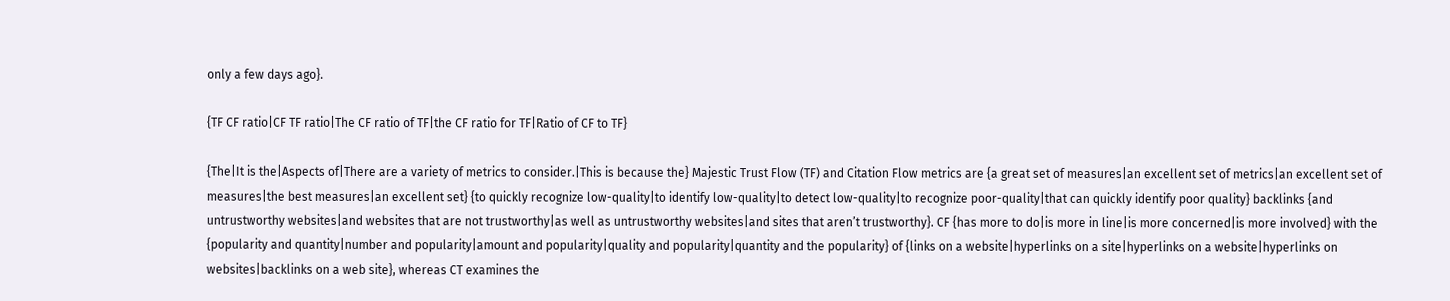only a few days ago}.

{TF CF ratio|CF TF ratio|The CF ratio of TF|the CF ratio for TF|Ratio of CF to TF}

{The|It is the|Aspects of|There are a variety of metrics to consider.|This is because the} Majestic Trust Flow (TF) and Citation Flow metrics are {a great set of measures|an excellent set of metrics|an excellent set of measures|the best measures|an excellent set} {to quickly recognize low-quality|to identify low-quality|to detect low-quality|to recognize poor-quality|that can quickly identify poor quality} backlinks {and untrustworthy websites|and websites that are not trustworthy|as well as untrustworthy websites|and sites that aren’t trustworthy}. CF {has more to do|is more in line|is more concerned|is more involved} with the {popularity and quantity|number and popularity|amount and popularity|quality and popularity|quantity and the popularity} of {links on a website|hyperlinks on a site|hyperlinks on a website|hyperlinks on websites|backlinks on a web site}, whereas CT examines the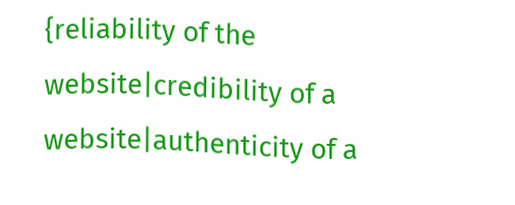{reliability of the website|credibility of a website|authenticity of a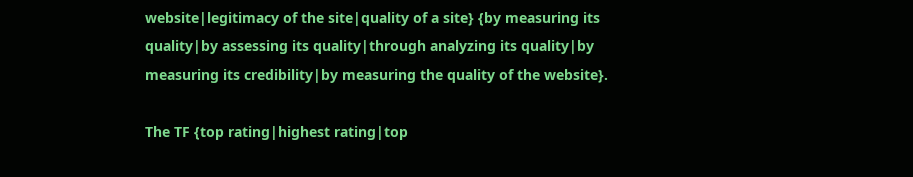website|legitimacy of the site|quality of a site} {by measuring its quality|by assessing its quality|through analyzing its quality|by measuring its credibility|by measuring the quality of the website}.

The TF {top rating|highest rating|top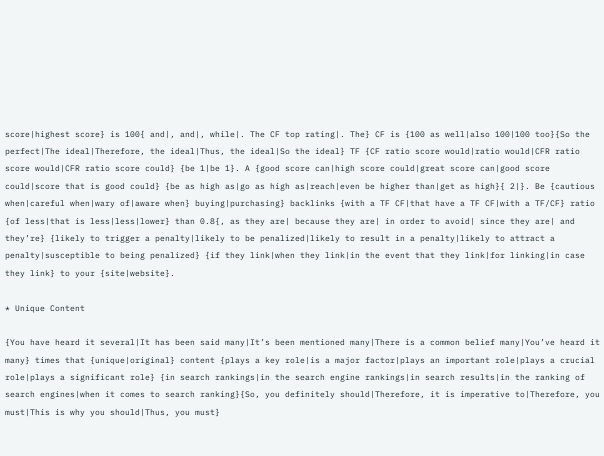score|highest score} is 100{ and|, and|, while|. The CF top rating|. The} CF is {100 as well|also 100|100 too}{So the perfect|The ideal|Therefore, the ideal|Thus, the ideal|So the ideal} TF {CF ratio score would|ratio would|CFR ratio score would|CFR ratio score could} {be 1|be 1}. A {good score can|high score could|great score can|good score could|score that is good could} {be as high as|go as high as|reach|even be higher than|get as high}{ 2|}. Be {cautious when|careful when|wary of|aware when} buying|purchasing} backlinks {with a TF CF|that have a TF CF|with a TF/CF} ratio {of less|that is less|less|lower} than 0.8{, as they are| because they are| in order to avoid| since they are| and they’re} {likely to trigger a penalty|likely to be penalized|likely to result in a penalty|likely to attract a penalty|susceptible to being penalized} {if they link|when they link|in the event that they link|for linking|in case they link} to your {site|website}.

* Unique Content

{You have heard it several|It has been said many|It’s been mentioned many|There is a common belief many|You’ve heard it many} times that {unique|original} content {plays a key role|is a major factor|plays an important role|plays a crucial role|plays a significant role} {in search rankings|in the search engine rankings|in search results|in the ranking of search engines|when it comes to search ranking}{So, you definitely should|Therefore, it is imperative to|Therefore, you must|This is why you should|Thus, you must}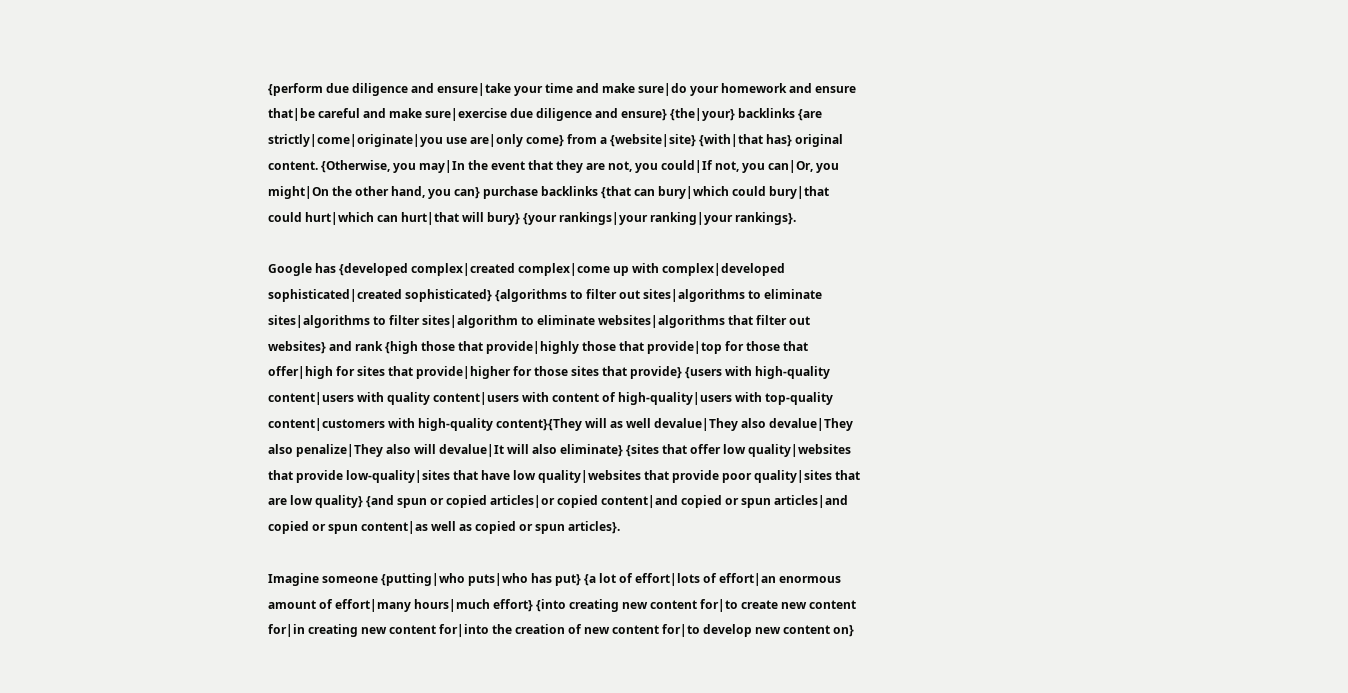{perform due diligence and ensure|take your time and make sure|do your homework and ensure that|be careful and make sure|exercise due diligence and ensure} {the|your} backlinks {are strictly|come|originate|you use are|only come} from a {website|site} {with|that has} original content. {Otherwise, you may|In the event that they are not, you could|If not, you can|Or, you might|On the other hand, you can} purchase backlinks {that can bury|which could bury|that could hurt|which can hurt|that will bury} {your rankings|your ranking|your rankings}.

Google has {developed complex|created complex|come up with complex|developed sophisticated|created sophisticated} {algorithms to filter out sites|algorithms to eliminate sites|algorithms to filter sites|algorithm to eliminate websites|algorithms that filter out websites} and rank {high those that provide|highly those that provide|top for those that offer|high for sites that provide|higher for those sites that provide} {users with high-quality content|users with quality content|users with content of high-quality|users with top-quality content|customers with high-quality content}{They will as well devalue|They also devalue|They also penalize|They also will devalue|It will also eliminate} {sites that offer low quality|websites that provide low-quality|sites that have low quality|websites that provide poor quality|sites that are low quality} {and spun or copied articles|or copied content|and copied or spun articles|and copied or spun content|as well as copied or spun articles}.

Imagine someone {putting|who puts|who has put} {a lot of effort|lots of effort|an enormous amount of effort|many hours|much effort} {into creating new content for|to create new content for|in creating new content for|into the creation of new content for|to develop new content on}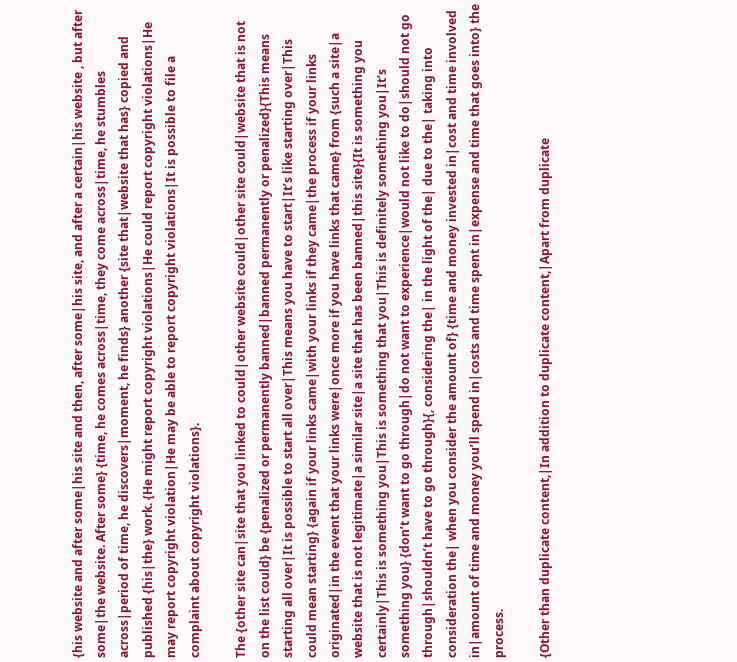{his website and after some|his site and then, after some|his site, and after a certain|his website , but after some|the website. After some} {time, he comes across|time, they come across|time, he stumbles across|period of time, he discovers|moment, he finds} another {site that|website that has} copied and published {his|the} work. {He might report copyright violations|He could report copyright violations|He may report copyright violation|He may be able to report copyright violations|It is possible to file a complaint about copyright violations}.

The {other site can|site that you linked to could|other website could|other site could|website that is not on the list could} be {penalized or permanently banned|banned permanently or penalized}{This means starting all over|It is possible to start all over|This means you have to start|It’s like starting over|This could mean starting} {again if your links came|with your links if they came|the process if your links originated|in the event that your links were|once more if you have links that came} from {such a site|a website that is not legitimate|a similar site|a site that has been banned|this site}{It is something you certainly|This is something you|This is something that you|This is definitely something you|It’s something you} {don’t want to go through|do not want to experience|would not like to do|should not go through|shouldn’t have to go through}{, considering the| in the light of the| due to the| taking into consideration the| when you consider the amount of} {time and money invested in|cost and time involved in|amount of time and money you’ll spend in|costs and time spent in|expense and time that goes into} the process.

{Other than duplicate content,|In addition to duplicate content,|Apart from duplicate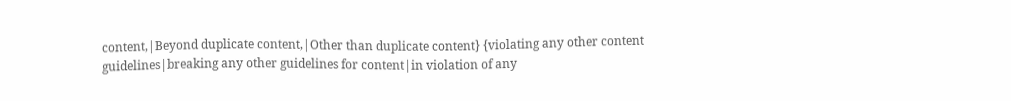content,|Beyond duplicate content,|Other than duplicate content} {violating any other content guidelines|breaking any other guidelines for content|in violation of any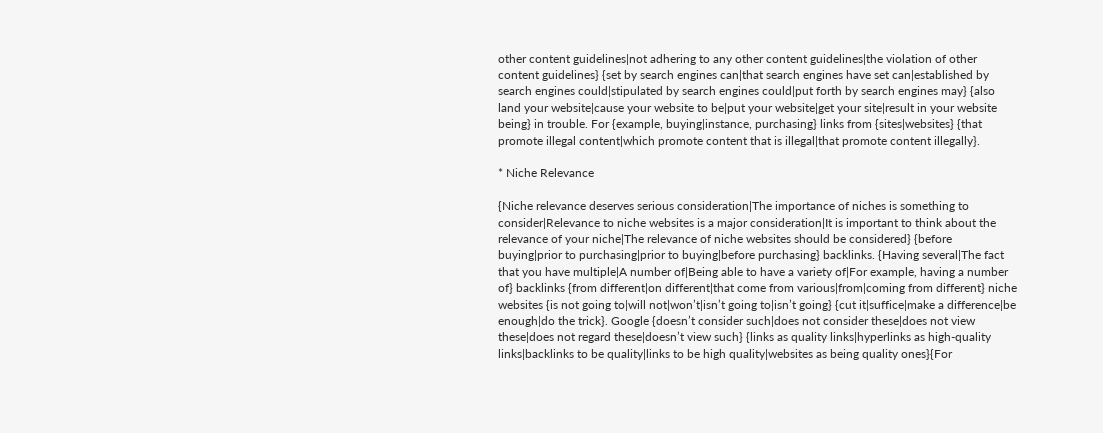other content guidelines|not adhering to any other content guidelines|the violation of other content guidelines} {set by search engines can|that search engines have set can|established by search engines could|stipulated by search engines could|put forth by search engines may} {also land your website|cause your website to be|put your website|get your site|result in your website being} in trouble. For {example, buying|instance, purchasing} links from {sites|websites} {that promote illegal content|which promote content that is illegal|that promote content illegally}.

* Niche Relevance

{Niche relevance deserves serious consideration|The importance of niches is something to consider|Relevance to niche websites is a major consideration|It is important to think about the relevance of your niche|The relevance of niche websites should be considered} {before buying|prior to purchasing|prior to buying|before purchasing} backlinks. {Having several|The fact that you have multiple|A number of|Being able to have a variety of|For example, having a number of} backlinks {from different|on different|that come from various|from|coming from different} niche websites {is not going to|will not|won’t|isn’t going to|isn’t going} {cut it|suffice|make a difference|be enough|do the trick}. Google {doesn’t consider such|does not consider these|does not view these|does not regard these|doesn’t view such} {links as quality links|hyperlinks as high-quality links|backlinks to be quality|links to be high quality|websites as being quality ones}{For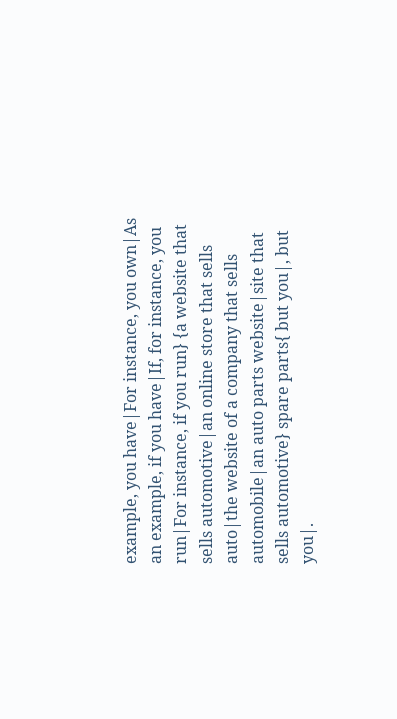example, you have|For instance, you own|As an example, if you have|If, for instance, you run|For instance, if you run} {a website that sells automotive|an online store that sells auto|the website of a company that sells automobile|an auto parts website|site that sells automotive} spare parts{ but you|, but you|.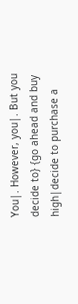You|. However, you|. But you decide to} {go ahead and buy high|decide to purchase a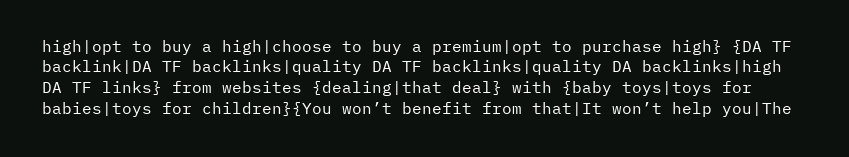high|opt to buy a high|choose to buy a premium|opt to purchase high} {DA TF backlink|DA TF backlinks|quality DA TF backlinks|quality DA backlinks|high DA TF links} from websites {dealing|that deal} with {baby toys|toys for babies|toys for children}{You won’t benefit from that|It won’t help you|The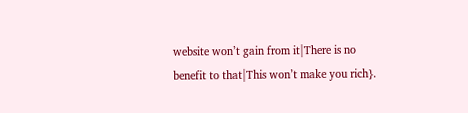website won’t gain from it|There is no benefit to that|This won’t make you rich}.